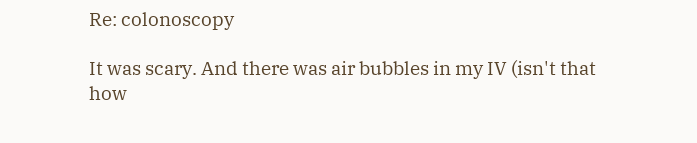Re: colonoscopy

It was scary. And there was air bubbles in my IV (isn't that how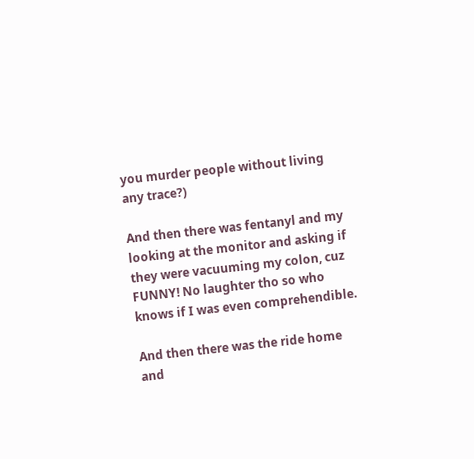you murder people without living any trace?)

And then there was fentanyl and my looking at the monitor and asking if they were vacuuming my colon, cuz FUNNY! No laughter tho so who knows if I was even comprehendible.

And then there was the ride home and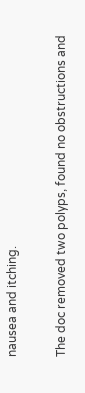nausea and itching.

The doc removed two polyps, found no obstructions and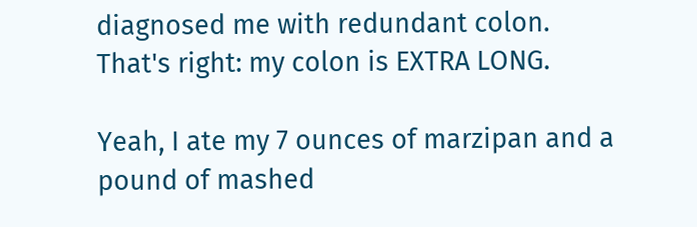diagnosed me with redundant colon. That's right: my colon is EXTRA LONG.

Yeah, I ate my 7 ounces of marzipan and a pound of mashed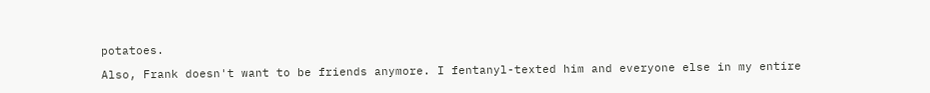potatoes.

Also, Frank doesn't want to be friends anymore. I fentanyl-texted him and everyone else in my entire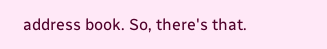address book. So, there's that.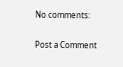No comments:

Post a Comment